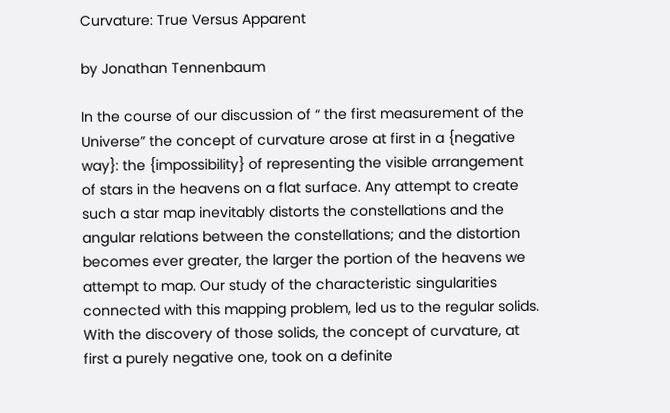Curvature: True Versus Apparent

by Jonathan Tennenbaum

In the course of our discussion of “ the first measurement of the Universe” the concept of curvature arose at first in a {negative way}: the {impossibility} of representing the visible arrangement of stars in the heavens on a flat surface. Any attempt to create such a star map inevitably distorts the constellations and the angular relations between the constellations; and the distortion becomes ever greater, the larger the portion of the heavens we attempt to map. Our study of the characteristic singularities connected with this mapping problem, led us to the regular solids. With the discovery of those solids, the concept of curvature, at first a purely negative one, took on a definite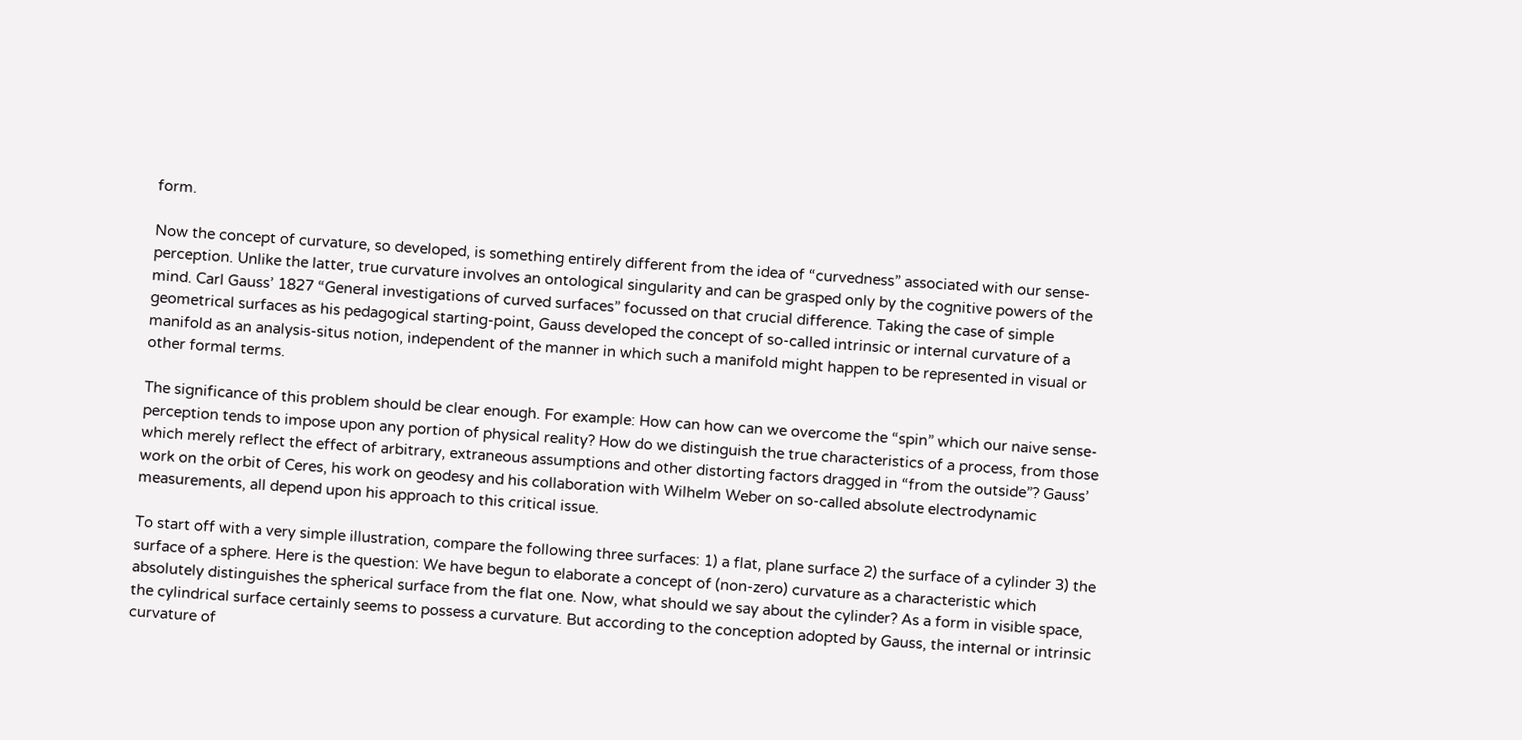form.

Now the concept of curvature, so developed, is something entirely different from the idea of “curvedness” associated with our sense-perception. Unlike the latter, true curvature involves an ontological singularity and can be grasped only by the cognitive powers of the mind. Carl Gauss’ 1827 “General investigations of curved surfaces” focussed on that crucial difference. Taking the case of simple geometrical surfaces as his pedagogical starting-point, Gauss developed the concept of so-called intrinsic or internal curvature of a manifold as an analysis-situs notion, independent of the manner in which such a manifold might happen to be represented in visual or other formal terms.

The significance of this problem should be clear enough. For example: How can how can we overcome the “spin” which our naive sense-perception tends to impose upon any portion of physical reality? How do we distinguish the true characteristics of a process, from those which merely reflect the effect of arbitrary, extraneous assumptions and other distorting factors dragged in “from the outside”? Gauss’ work on the orbit of Ceres, his work on geodesy and his collaboration with Wilhelm Weber on so-called absolute electrodynamic measurements, all depend upon his approach to this critical issue.

To start off with a very simple illustration, compare the following three surfaces: 1) a flat, plane surface 2) the surface of a cylinder 3) the surface of a sphere. Here is the question: We have begun to elaborate a concept of (non-zero) curvature as a characteristic which absolutely distinguishes the spherical surface from the flat one. Now, what should we say about the cylinder? As a form in visible space, the cylindrical surface certainly seems to possess a curvature. But according to the conception adopted by Gauss, the internal or intrinsic curvature of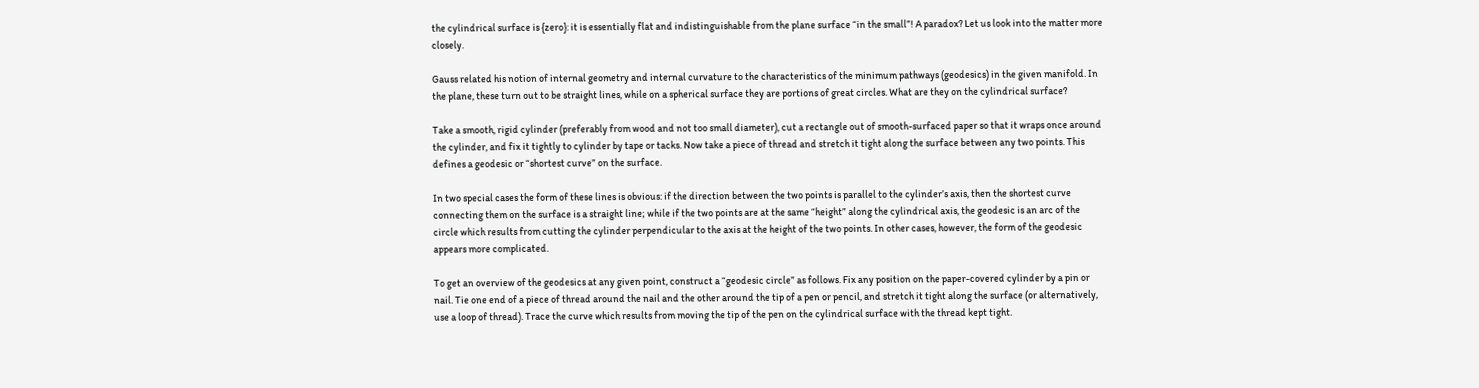the cylindrical surface is {zero}: it is essentially flat and indistinguishable from the plane surface “in the small”! A paradox? Let us look into the matter more closely.

Gauss related his notion of internal geometry and internal curvature to the characteristics of the minimum pathways (geodesics) in the given manifold. In the plane, these turn out to be straight lines, while on a spherical surface they are portions of great circles. What are they on the cylindrical surface?

Take a smooth, rigid cylinder (preferably from wood and not too small diameter), cut a rectangle out of smooth-surfaced paper so that it wraps once around the cylinder, and fix it tightly to cylinder by tape or tacks. Now take a piece of thread and stretch it tight along the surface between any two points. This defines a geodesic or “shortest curve” on the surface.

In two special cases the form of these lines is obvious: if the direction between the two points is parallel to the cylinder’s axis, then the shortest curve connecting them on the surface is a straight line; while if the two points are at the same “height” along the cylindrical axis, the geodesic is an arc of the circle which results from cutting the cylinder perpendicular to the axis at the height of the two points. In other cases, however, the form of the geodesic appears more complicated.

To get an overview of the geodesics at any given point, construct a “geodesic circle” as follows. Fix any position on the paper-covered cylinder by a pin or nail. Tie one end of a piece of thread around the nail and the other around the tip of a pen or pencil, and stretch it tight along the surface (or alternatively, use a loop of thread). Trace the curve which results from moving the tip of the pen on the cylindrical surface with the thread kept tight.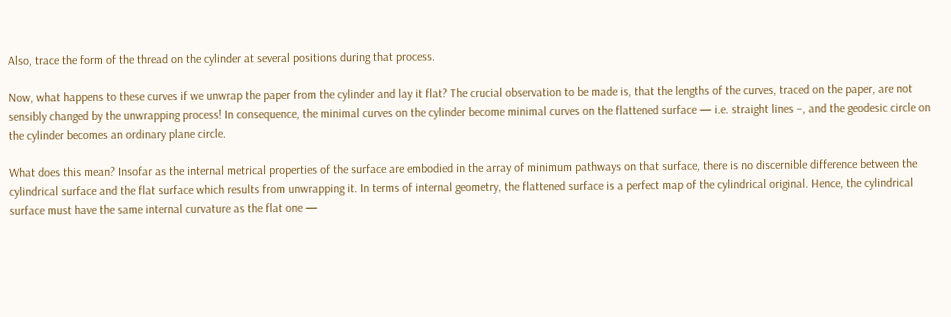Also, trace the form of the thread on the cylinder at several positions during that process.

Now, what happens to these curves if we unwrap the paper from the cylinder and lay it flat? The crucial observation to be made is, that the lengths of the curves, traced on the paper, are not sensibly changed by the unwrapping process! In consequence, the minimal curves on the cylinder become minimal curves on the flattened surface — i.e. straight lines –, and the geodesic circle on the cylinder becomes an ordinary plane circle.

What does this mean? Insofar as the internal metrical properties of the surface are embodied in the array of minimum pathways on that surface, there is no discernible difference between the cylindrical surface and the flat surface which results from unwrapping it. In terms of internal geometry, the flattened surface is a perfect map of the cylindrical original. Hence, the cylindrical surface must have the same internal curvature as the flat one —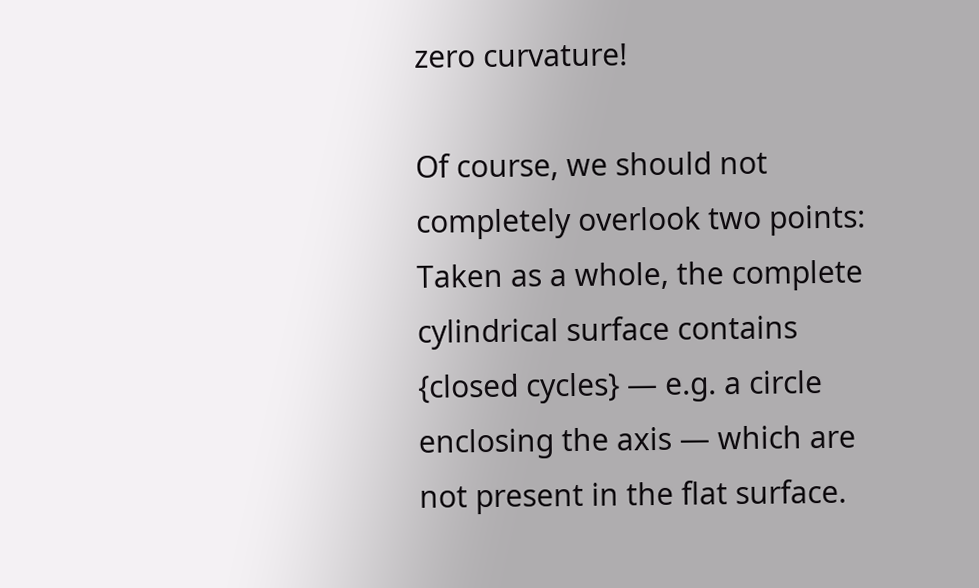zero curvature!

Of course, we should not completely overlook two points: Taken as a whole, the complete cylindrical surface contains {closed cycles} — e.g. a circle enclosing the axis — which are not present in the flat surface.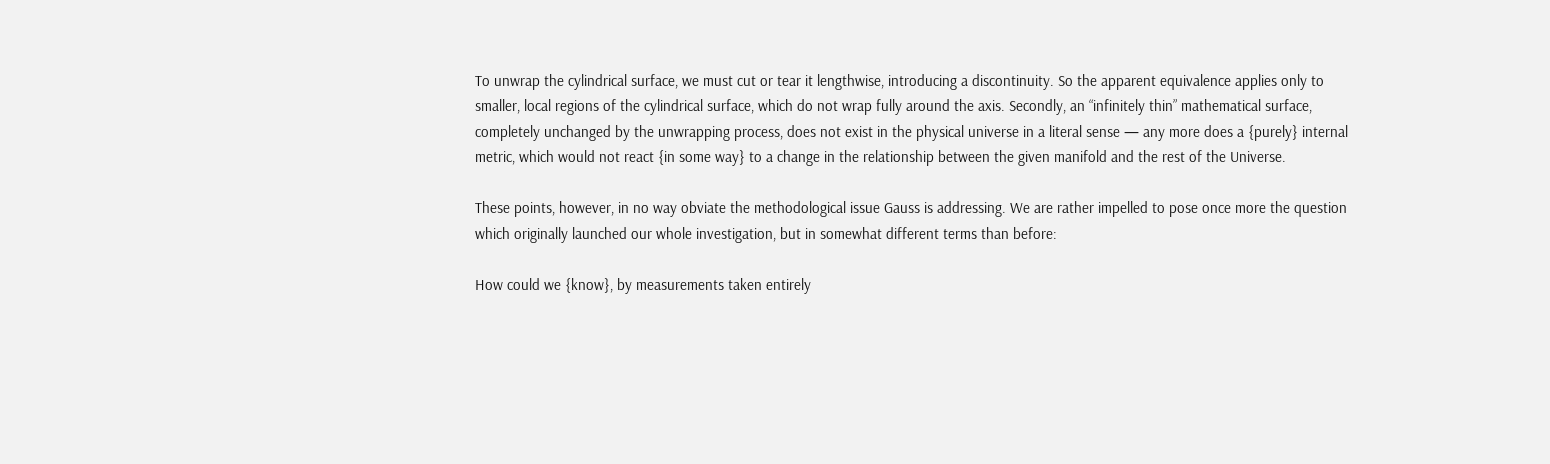To unwrap the cylindrical surface, we must cut or tear it lengthwise, introducing a discontinuity. So the apparent equivalence applies only to smaller, local regions of the cylindrical surface, which do not wrap fully around the axis. Secondly, an “infinitely thin” mathematical surface, completely unchanged by the unwrapping process, does not exist in the physical universe in a literal sense — any more does a {purely} internal metric, which would not react {in some way} to a change in the relationship between the given manifold and the rest of the Universe.

These points, however, in no way obviate the methodological issue Gauss is addressing. We are rather impelled to pose once more the question which originally launched our whole investigation, but in somewhat different terms than before:

How could we {know}, by measurements taken entirely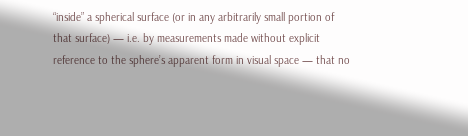“inside” a spherical surface (or in any arbitrarily small portion of that surface) — i.e. by measurements made without explicit reference to the sphere’s apparent form in visual space — that no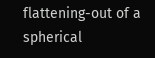flattening-out of a spherical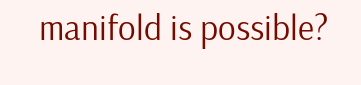manifold is possible?